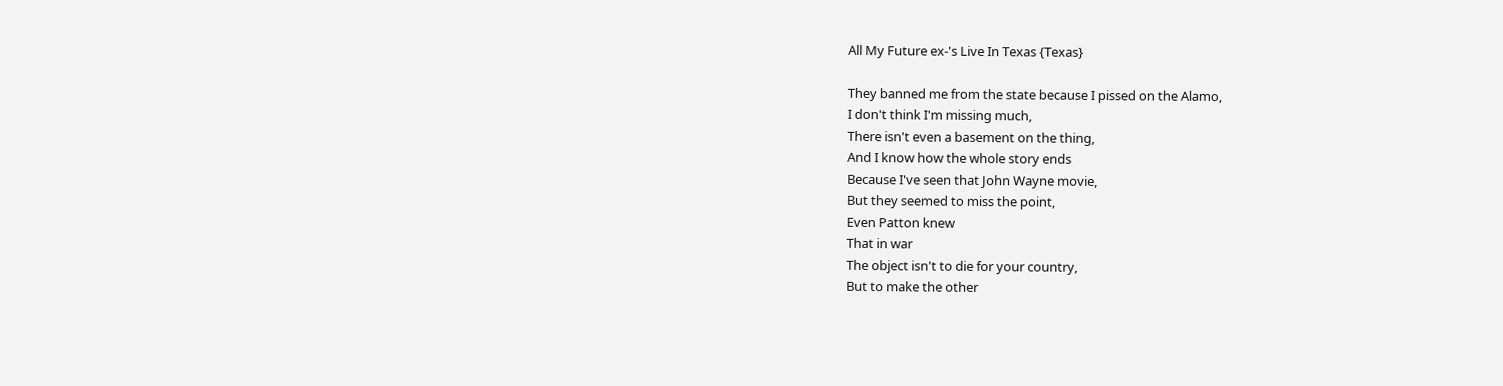All My Future ex-'s Live In Texas {Texas}

They banned me from the state because I pissed on the Alamo,
I don't think I'm missing much,
There isn't even a basement on the thing,
And I know how the whole story ends
Because I've seen that John Wayne movie,
But they seemed to miss the point,
Even Patton knew
That in war
The object isn't to die for your country,
But to make the other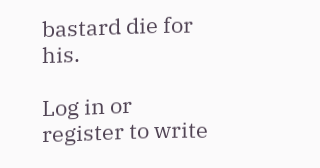bastard die for his.

Log in or register to write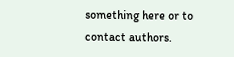something here or to contact authors.